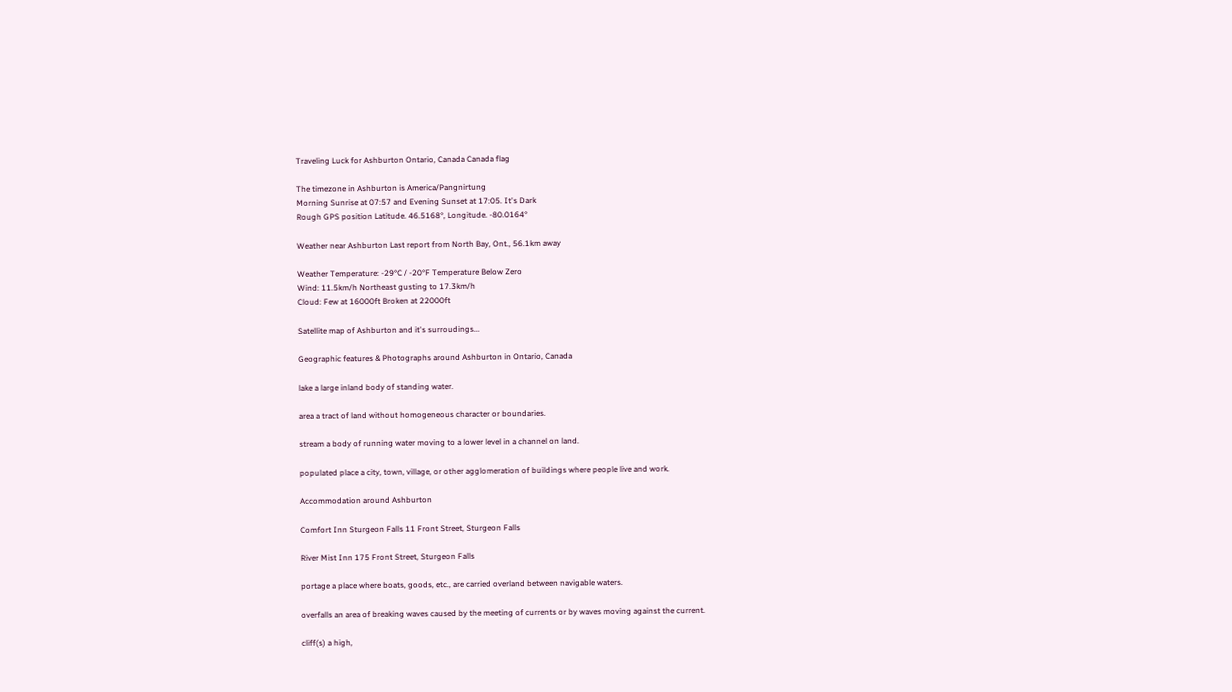Traveling Luck for Ashburton Ontario, Canada Canada flag

The timezone in Ashburton is America/Pangnirtung
Morning Sunrise at 07:57 and Evening Sunset at 17:05. It's Dark
Rough GPS position Latitude. 46.5168°, Longitude. -80.0164°

Weather near Ashburton Last report from North Bay, Ont., 56.1km away

Weather Temperature: -29°C / -20°F Temperature Below Zero
Wind: 11.5km/h Northeast gusting to 17.3km/h
Cloud: Few at 16000ft Broken at 22000ft

Satellite map of Ashburton and it's surroudings...

Geographic features & Photographs around Ashburton in Ontario, Canada

lake a large inland body of standing water.

area a tract of land without homogeneous character or boundaries.

stream a body of running water moving to a lower level in a channel on land.

populated place a city, town, village, or other agglomeration of buildings where people live and work.

Accommodation around Ashburton

Comfort Inn Sturgeon Falls 11 Front Street, Sturgeon Falls

River Mist Inn 175 Front Street, Sturgeon Falls

portage a place where boats, goods, etc., are carried overland between navigable waters.

overfalls an area of breaking waves caused by the meeting of currents or by waves moving against the current.

cliff(s) a high,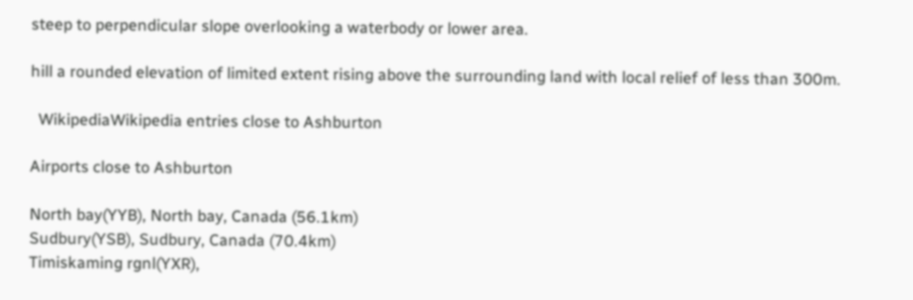steep to perpendicular slope overlooking a waterbody or lower area.

hill a rounded elevation of limited extent rising above the surrounding land with local relief of less than 300m.

  WikipediaWikipedia entries close to Ashburton

Airports close to Ashburton

North bay(YYB), North bay, Canada (56.1km)
Sudbury(YSB), Sudbury, Canada (70.4km)
Timiskaming rgnl(YXR),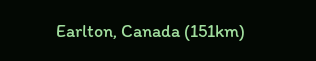Earlton, Canada (151km)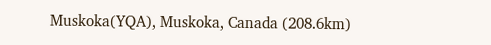Muskoka(YQA), Muskoka, Canada (208.6km)